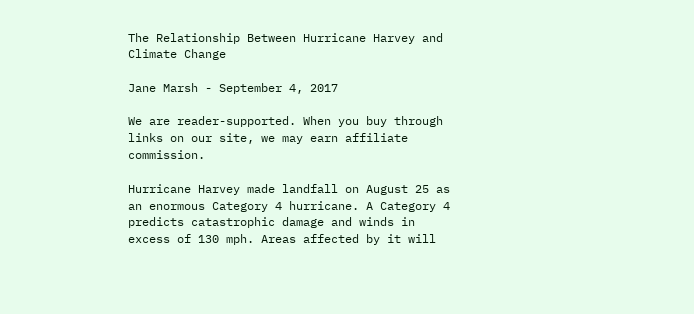The Relationship Between Hurricane Harvey and Climate Change

Jane Marsh - September 4, 2017

We are reader-supported. When you buy through links on our site, we may earn affiliate commission.

Hurricane Harvey made landfall on August 25 as an enormous Category 4 hurricane. A Category 4 predicts catastrophic damage and winds in excess of 130 mph. Areas affected by it will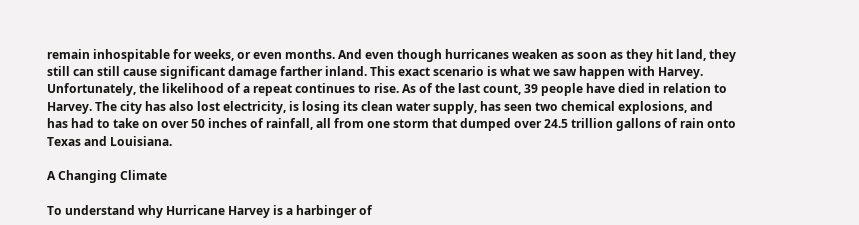remain inhospitable for weeks, or even months. And even though hurricanes weaken as soon as they hit land, they still can still cause significant damage farther inland. This exact scenario is what we saw happen with Harvey. Unfortunately, the likelihood of a repeat continues to rise. As of the last count, 39 people have died in relation to Harvey. The city has also lost electricity, is losing its clean water supply, has seen two chemical explosions, and has had to take on over 50 inches of rainfall, all from one storm that dumped over 24.5 trillion gallons of rain onto Texas and Louisiana.

A Changing Climate

To understand why Hurricane Harvey is a harbinger of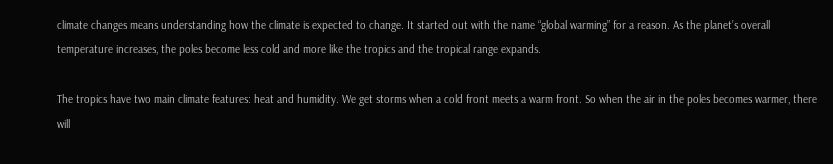climate changes means understanding how the climate is expected to change. It started out with the name “global warming” for a reason. As the planet’s overall temperature increases, the poles become less cold and more like the tropics and the tropical range expands.

The tropics have two main climate features: heat and humidity. We get storms when a cold front meets a warm front. So when the air in the poles becomes warmer, there will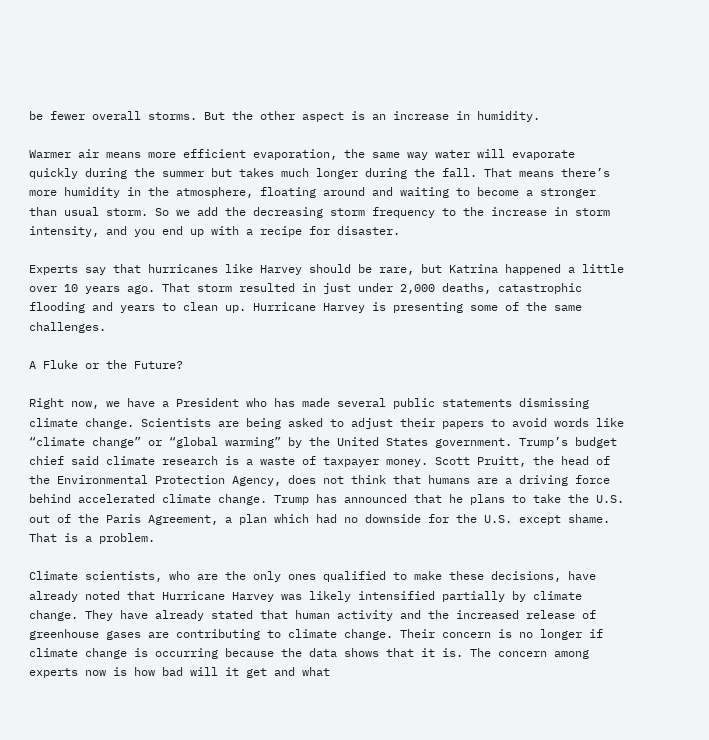be fewer overall storms. But the other aspect is an increase in humidity.

Warmer air means more efficient evaporation, the same way water will evaporate quickly during the summer but takes much longer during the fall. That means there’s more humidity in the atmosphere, floating around and waiting to become a stronger than usual storm. So we add the decreasing storm frequency to the increase in storm intensity, and you end up with a recipe for disaster.

Experts say that hurricanes like Harvey should be rare, but Katrina happened a little over 10 years ago. That storm resulted in just under 2,000 deaths, catastrophic flooding and years to clean up. Hurricane Harvey is presenting some of the same challenges.

A Fluke or the Future?

Right now, we have a President who has made several public statements dismissing climate change. Scientists are being asked to adjust their papers to avoid words like “climate change” or “global warming” by the United States government. Trump’s budget chief said climate research is a waste of taxpayer money. Scott Pruitt, the head of the Environmental Protection Agency, does not think that humans are a driving force behind accelerated climate change. Trump has announced that he plans to take the U.S. out of the Paris Agreement, a plan which had no downside for the U.S. except shame. That is a problem.

Climate scientists, who are the only ones qualified to make these decisions, have already noted that Hurricane Harvey was likely intensified partially by climate change. They have already stated that human activity and the increased release of greenhouse gases are contributing to climate change. Their concern is no longer if climate change is occurring because the data shows that it is. The concern among experts now is how bad will it get and what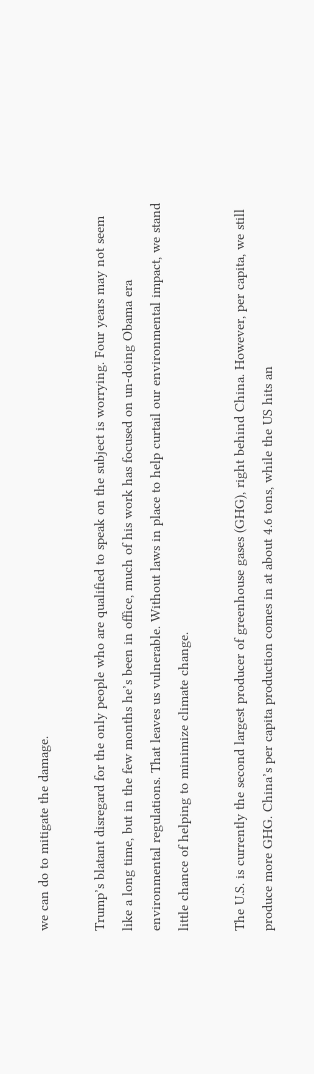we can do to mitigate the damage.

Trump’s blatant disregard for the only people who are qualified to speak on the subject is worrying. Four years may not seem like a long time, but in the few months he’s been in office, much of his work has focused on un-doing Obama era environmental regulations. That leaves us vulnerable. Without laws in place to help curtail our environmental impact, we stand little chance of helping to minimize climate change.

The U.S. is currently the second largest producer of greenhouse gases (GHG), right behind China. However, per capita, we still produce more GHG. China’s per capita production comes in at about 4.6 tons, while the US hits an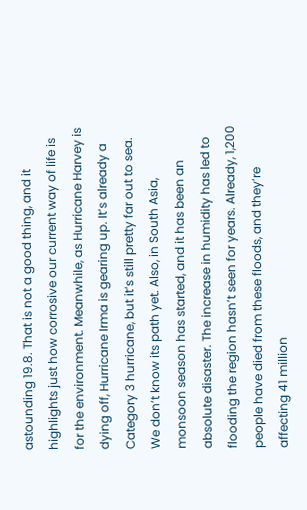astounding 19.8. That is not a good thing, and it highlights just how corrosive our current way of life is for the environment. Meanwhile, as Hurricane Harvey is dying off, Hurricane Irma is gearing up. It’s already a Category 3 hurricane, but it’s still pretty far out to sea. We don’t know its path yet. Also, in South Asia, monsoon season has started, and it has been an absolute disaster. The increase in humidity has led to flooding the region hasn’t seen for years. Already, 1,200 people have died from these floods, and they’re affecting 41 million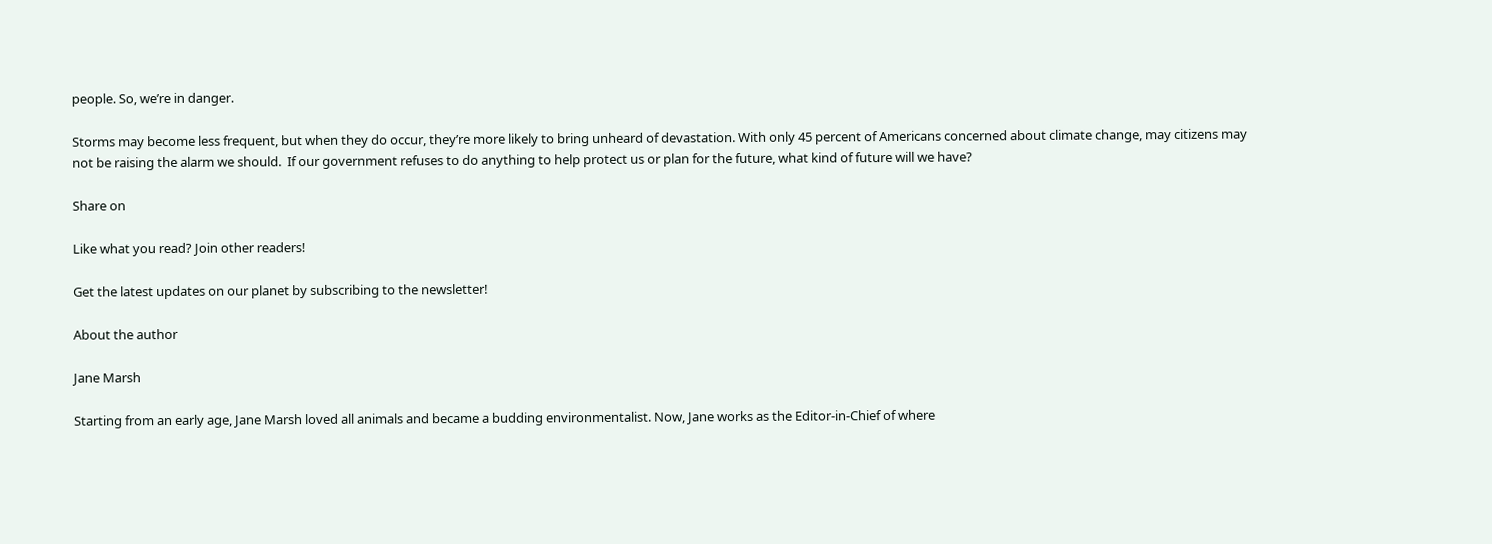people. So, we’re in danger.

Storms may become less frequent, but when they do occur, they’re more likely to bring unheard of devastation. With only 45 percent of Americans concerned about climate change, may citizens may not be raising the alarm we should.  If our government refuses to do anything to help protect us or plan for the future, what kind of future will we have?

Share on

Like what you read? Join other readers!

Get the latest updates on our planet by subscribing to the newsletter!

About the author

Jane Marsh

Starting from an early age, Jane Marsh loved all animals and became a budding environmentalist. Now, Jane works as the Editor-in-Chief of where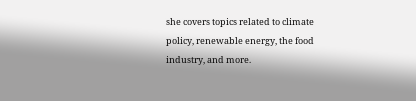she covers topics related to climate policy, renewable energy, the food industry, and more.